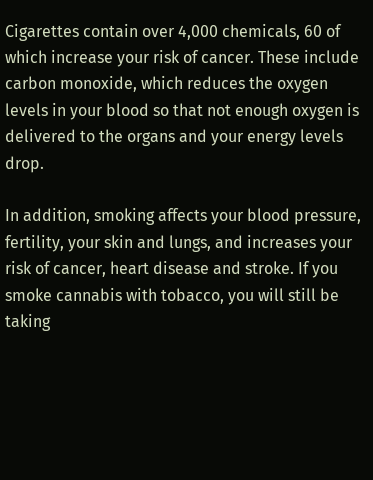Cigarettes contain over 4,000 chemicals, 60 of which increase your risk of cancer. These include carbon monoxide, which reduces the oxygen levels in your blood so that not enough oxygen is delivered to the organs and your energy levels drop.

In addition, smoking affects your blood pressure, fertility, your skin and lungs, and increases your risk of cancer, heart disease and stroke. If you smoke cannabis with tobacco, you will still be taking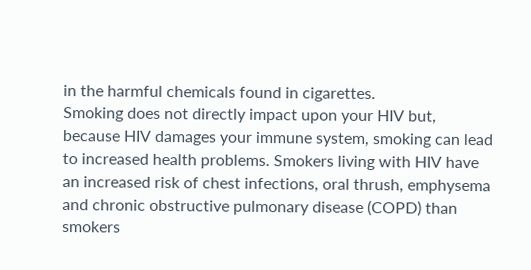in the harmful chemicals found in cigarettes.
Smoking does not directly impact upon your HIV but, because HIV damages your immune system, smoking can lead to increased health problems. Smokers living with HIV have an increased risk of chest infections, oral thrush, emphysema and chronic obstructive pulmonary disease (COPD) than smokers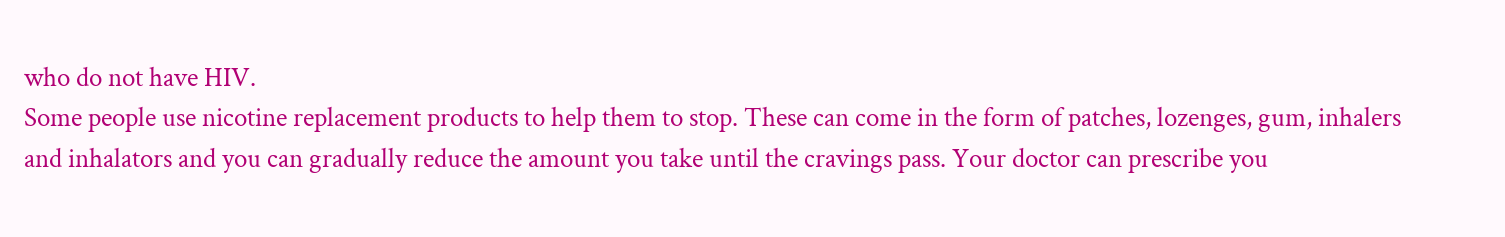who do not have HIV.
Some people use nicotine replacement products to help them to stop. These can come in the form of patches, lozenges, gum, inhalers and inhalators and you can gradually reduce the amount you take until the cravings pass. Your doctor can prescribe you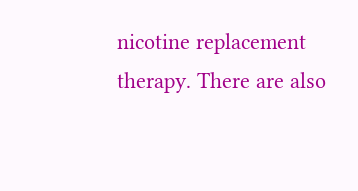nicotine replacement therapy. There are also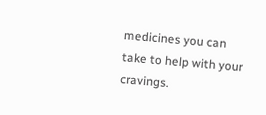medicines you can take to help with your cravings.